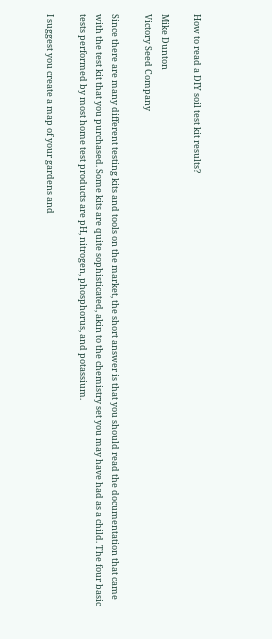How to read a DIY soil test kit results?

Mike Dunton
Victory Seed Company

Since there are many different testing kits and tools on the market, the short answer is that you should read the documentation that came with the test kit that you purchased. Some kits are quite sophisticated, akin to the chemistry set you may have had as a child. The four basic tests performed by most home test products are pH, nitrogen, phosphorus, and potassium.

I suggest you create a map of your gardens and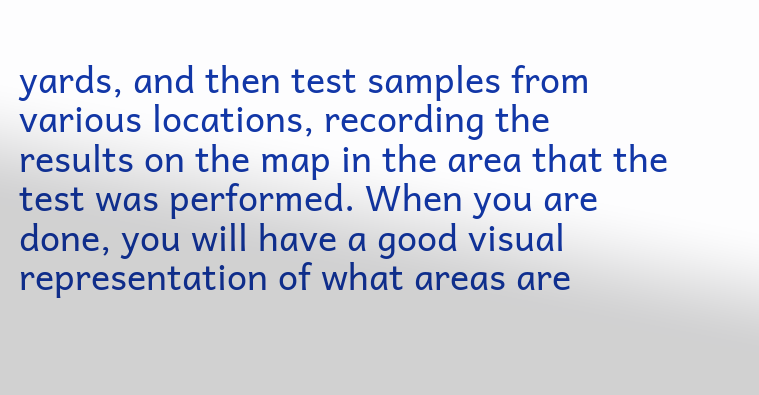yards, and then test samples from various locations, recording the results on the map in the area that the test was performed. When you are done, you will have a good visual representation of what areas are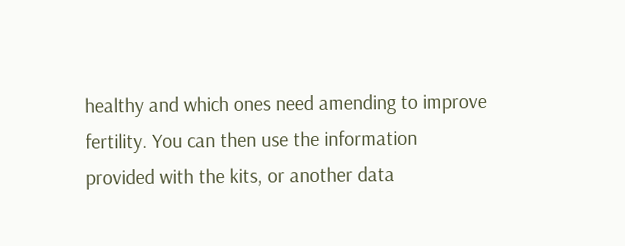healthy and which ones need amending to improve fertility. You can then use the information provided with the kits, or another data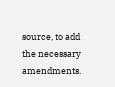source, to add the necessary amendments.